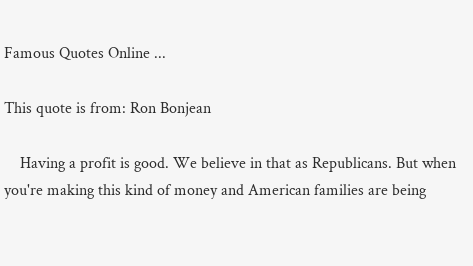Famous Quotes Online ...

This quote is from: Ron Bonjean

    Having a profit is good. We believe in that as Republicans. But when you're making this kind of money and American families are being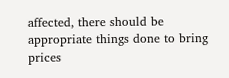affected, there should be appropriate things done to bring prices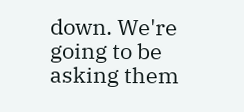down. We're going to be asking them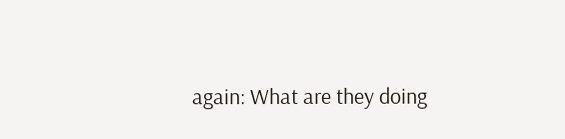again: What are they doing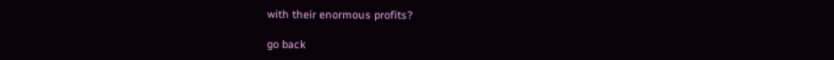with their enormous profits?

go back